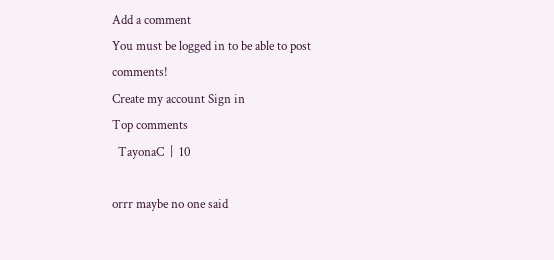Add a comment
You must be logged in to be able to post comments!
Create my account Sign in
Top comments
  TayonaC  |  10

orrr maybe no one said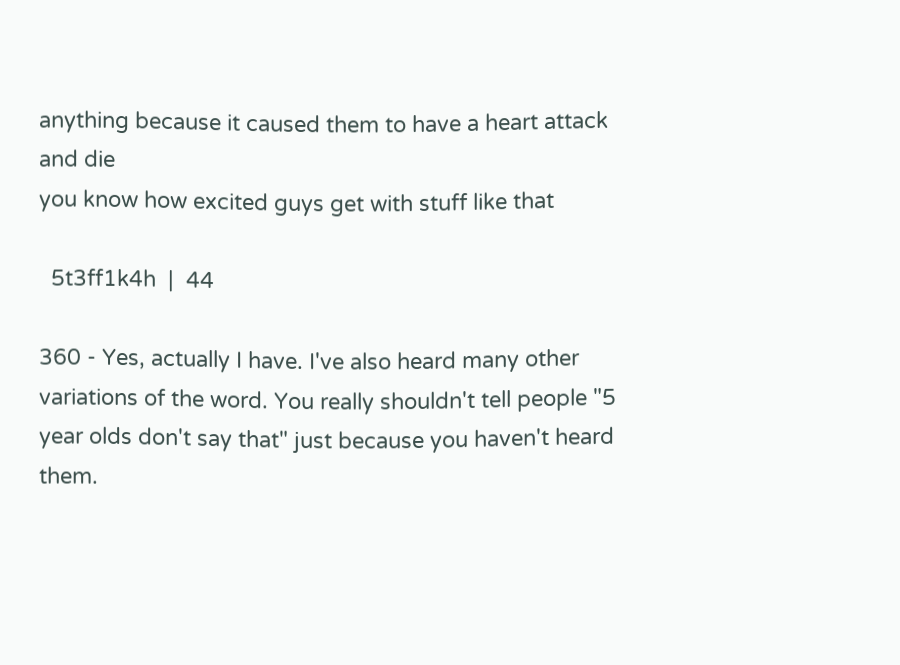anything because it caused them to have a heart attack and die
you know how excited guys get with stuff like that

  5t3ff1k4h  |  44

360 - Yes, actually I have. I've also heard many other variations of the word. You really shouldn't tell people "5 year olds don't say that" just because you haven't heard them.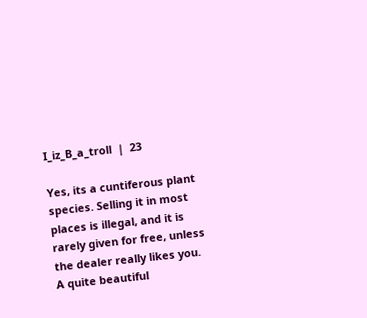I_iz_B_a_troll  |  23

Yes, its a cuntiferous plant species. Selling it in most places is illegal, and it is rarely given for free, unless the dealer really likes you. A quite beautiful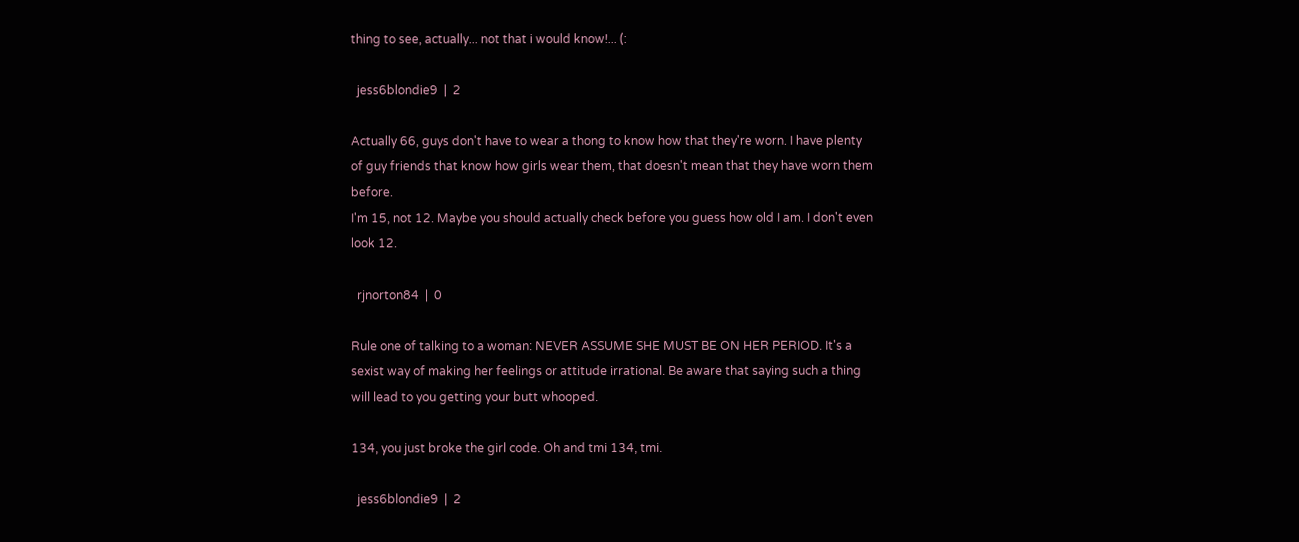thing to see, actually... not that i would know!... (:

  jess6blondie9  |  2

Actually 66, guys don't have to wear a thong to know how that they're worn. I have plenty of guy friends that know how girls wear them, that doesn't mean that they have worn them before.
I'm 15, not 12. Maybe you should actually check before you guess how old I am. I don't even look 12.

  rjnorton84  |  0

Rule one of talking to a woman: NEVER ASSUME SHE MUST BE ON HER PERIOD. It's a sexist way of making her feelings or attitude irrational. Be aware that saying such a thing will lead to you getting your butt whooped.

134, you just broke the girl code. Oh and tmi 134, tmi.

  jess6blondie9  |  2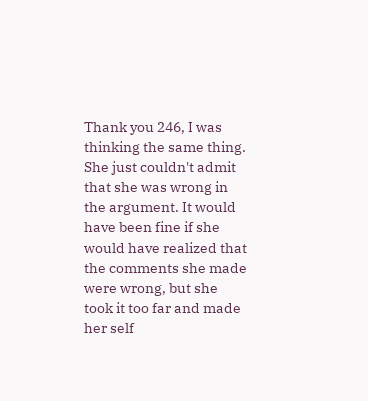Thank you 246, I was thinking the same thing. She just couldn't admit that she was wrong in the argument. It would have been fine if she would have realized that the comments she made were wrong, but she took it too far and made her self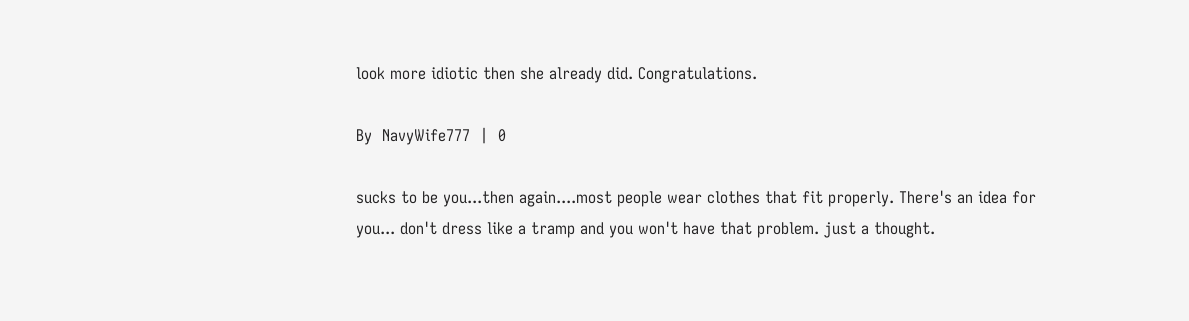look more idiotic then she already did. Congratulations.

By  NavyWife777  |  0

sucks to be you...then again....most people wear clothes that fit properly. There's an idea for you... don't dress like a tramp and you won't have that problem. just a thought.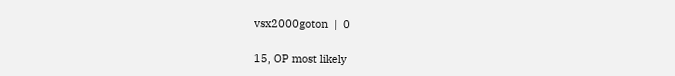vsx2000goton  |  0

15, OP most likely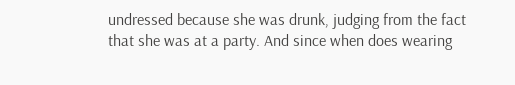undressed because she was drunk, judging from the fact that she was at a party. And since when does wearing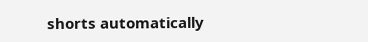shorts automatically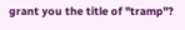grant you the title of "tramp"?